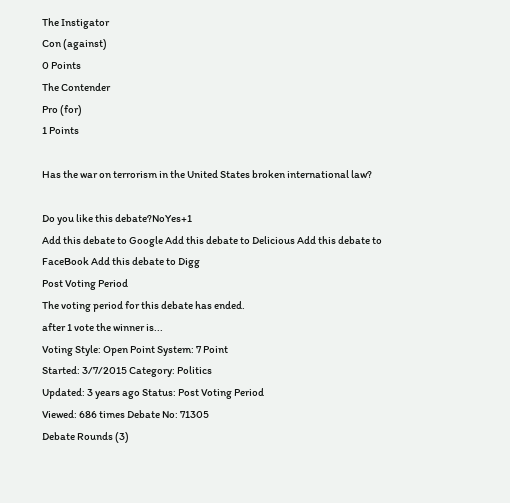The Instigator
Con (against)
0 Points
The Contender
Pro (for)
1 Points

Has the war on terrorism in the United States broken international law?

Do you like this debate?NoYes+1
Add this debate to Google Add this debate to Delicious Add this debate to FaceBook Add this debate to Digg
Post Voting Period
The voting period for this debate has ended.
after 1 vote the winner is...
Voting Style: Open Point System: 7 Point
Started: 3/7/2015 Category: Politics
Updated: 3 years ago Status: Post Voting Period
Viewed: 686 times Debate No: 71305
Debate Rounds (3)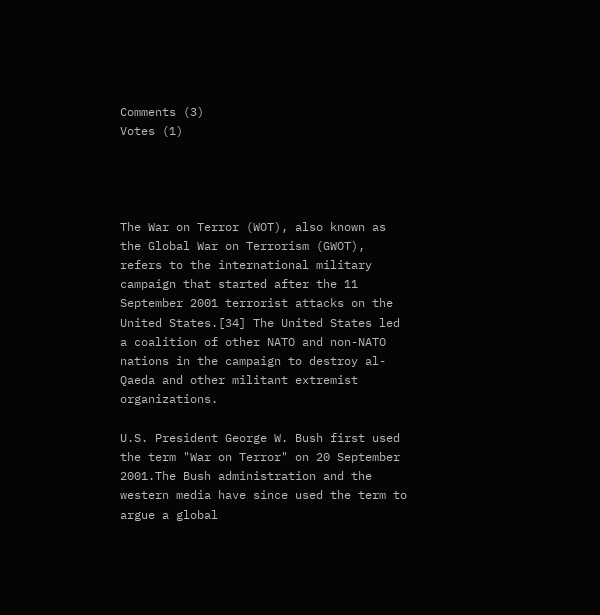Comments (3)
Votes (1)




The War on Terror (WOT), also known as the Global War on Terrorism (GWOT), refers to the international military campaign that started after the 11 September 2001 terrorist attacks on the United States.[34] The United States led a coalition of other NATO and non-NATO nations in the campaign to destroy al-Qaeda and other militant extremist organizations.

U.S. President George W. Bush first used the term "War on Terror" on 20 September 2001.The Bush administration and the western media have since used the term to argue a global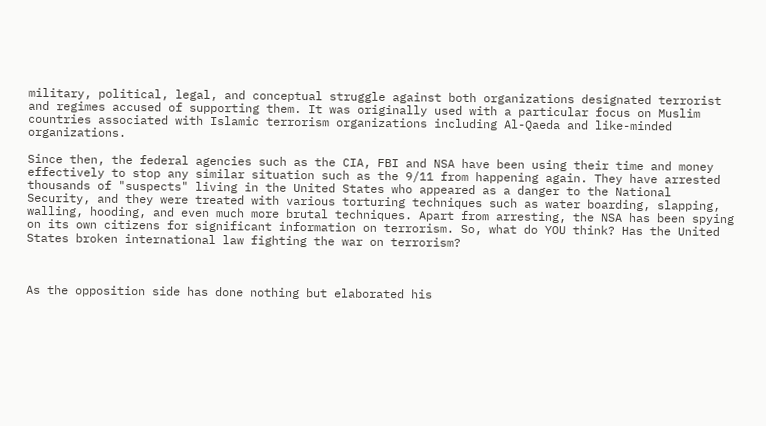military, political, legal, and conceptual struggle against both organizations designated terrorist and regimes accused of supporting them. It was originally used with a particular focus on Muslim countries associated with Islamic terrorism organizations including Al-Qaeda and like-minded organizations.

Since then, the federal agencies such as the CIA, FBI and NSA have been using their time and money effectively to stop any similar situation such as the 9/11 from happening again. They have arrested thousands of "suspects" living in the United States who appeared as a danger to the National Security, and they were treated with various torturing techniques such as water boarding, slapping, walling, hooding, and even much more brutal techniques. Apart from arresting, the NSA has been spying on its own citizens for significant information on terrorism. So, what do YOU think? Has the United States broken international law fighting the war on terrorism?



As the opposition side has done nothing but elaborated his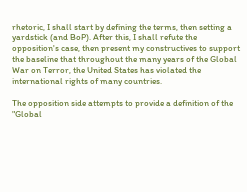rhetoric, I shall start by defining the terms, then setting a yardstick (and BoP). After this, I shall refute the opposition's case, then present my constructives to support the baseline that throughout the many years of the Global War on Terror, the United States has violated the international rights of many countries.

The opposition side attempts to provide a definition of the "Global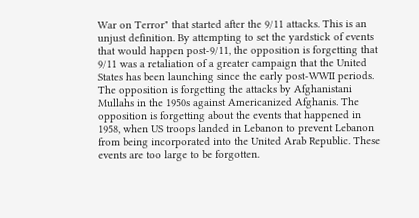War on Terror" that started after the 9/11 attacks. This is an unjust definition. By attempting to set the yardstick of events that would happen post-9/11, the opposition is forgetting that 9/11 was a retaliation of a greater campaign that the United States has been launching since the early post-WWII periods. The opposition is forgetting the attacks by Afghanistani Mullahs in the 1950s against Americanized Afghanis. The opposition is forgetting about the events that happened in 1958, when US troops landed in Lebanon to prevent Lebanon from being incorporated into the United Arab Republic. These events are too large to be forgotten.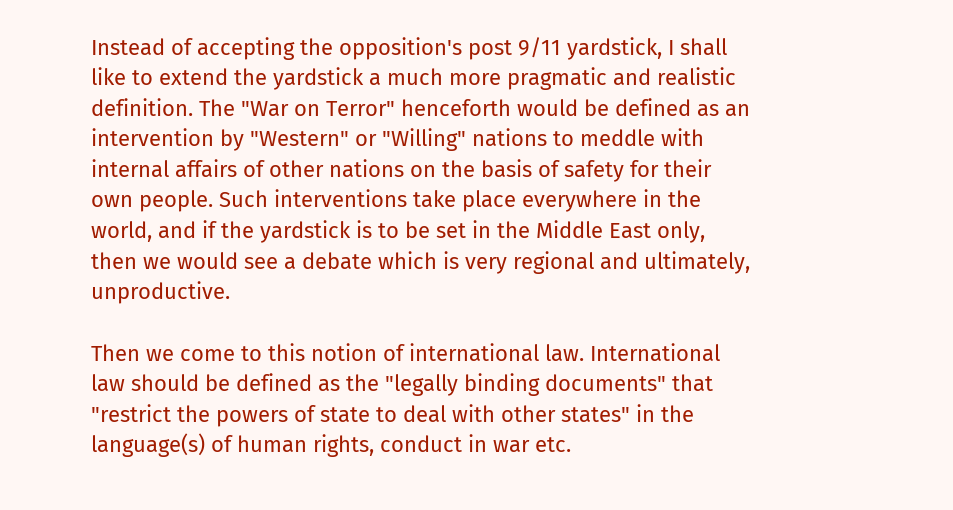Instead of accepting the opposition's post 9/11 yardstick, I shall like to extend the yardstick a much more pragmatic and realistic definition. The "War on Terror" henceforth would be defined as an intervention by "Western" or "Willing" nations to meddle with internal affairs of other nations on the basis of safety for their own people. Such interventions take place everywhere in the world, and if the yardstick is to be set in the Middle East only, then we would see a debate which is very regional and ultimately, unproductive.

Then we come to this notion of international law. International law should be defined as the "legally binding documents" that "restrict the powers of state to deal with other states" in the language(s) of human rights, conduct in war etc.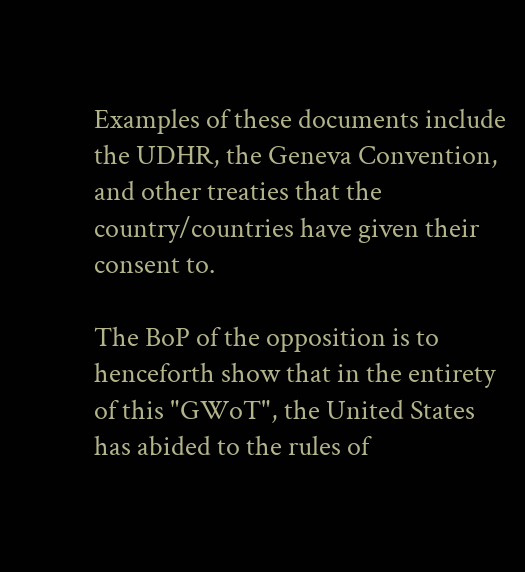Examples of these documents include the UDHR, the Geneva Convention, and other treaties that the country/countries have given their consent to.

The BoP of the opposition is to henceforth show that in the entirety of this "GWoT", the United States has abided to the rules of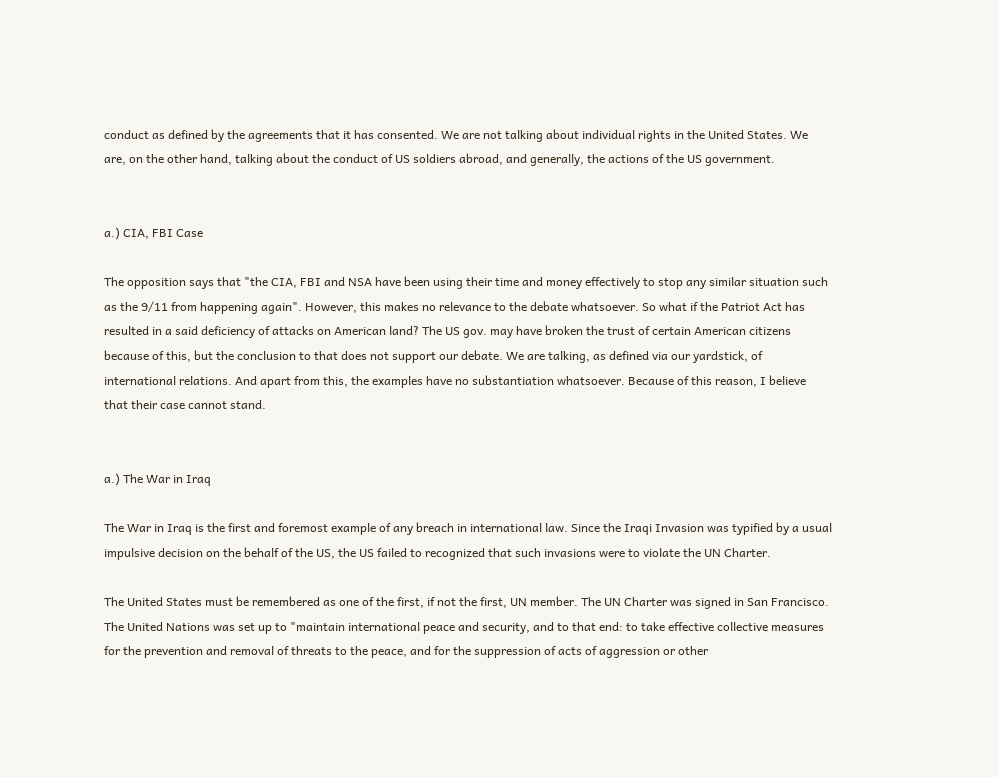conduct as defined by the agreements that it has consented. We are not talking about individual rights in the United States. We are, on the other hand, talking about the conduct of US soldiers abroad, and generally, the actions of the US government.


a.) CIA, FBI Case

The opposition says that "the CIA, FBI and NSA have been using their time and money effectively to stop any similar situation such as the 9/11 from happening again". However, this makes no relevance to the debate whatsoever. So what if the Patriot Act has resulted in a said deficiency of attacks on American land? The US gov. may have broken the trust of certain American citizens because of this, but the conclusion to that does not support our debate. We are talking, as defined via our yardstick, of international relations. And apart from this, the examples have no substantiation whatsoever. Because of this reason, I believe that their case cannot stand.


a.) The War in Iraq

The War in Iraq is the first and foremost example of any breach in international law. Since the Iraqi Invasion was typified by a usual impulsive decision on the behalf of the US, the US failed to recognized that such invasions were to violate the UN Charter.

The United States must be remembered as one of the first, if not the first, UN member. The UN Charter was signed in San Francisco. The United Nations was set up to "maintain international peace and security, and to that end: to take effective collective measures for the prevention and removal of threats to the peace, and for the suppression of acts of aggression or other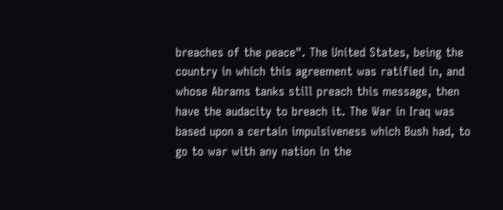breaches of the peace". The United States, being the country in which this agreement was ratified in, and whose Abrams tanks still preach this message, then have the audacity to breach it. The War in Iraq was based upon a certain impulsiveness which Bush had, to go to war with any nation in the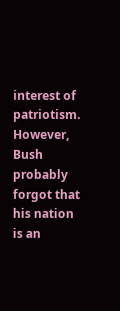interest of patriotism. However, Bush probably forgot that his nation is an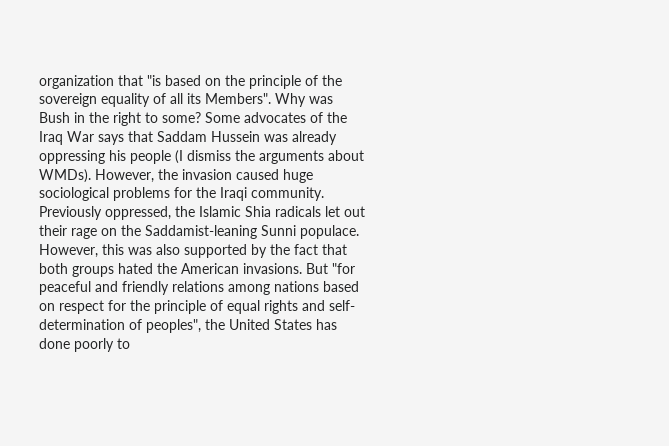organization that "is based on the principle of the sovereign equality of all its Members". Why was Bush in the right to some? Some advocates of the Iraq War says that Saddam Hussein was already oppressing his people (I dismiss the arguments about WMDs). However, the invasion caused huge sociological problems for the Iraqi community. Previously oppressed, the Islamic Shia radicals let out their rage on the Saddamist-leaning Sunni populace. However, this was also supported by the fact that both groups hated the American invasions. But "for peaceful and friendly relations among nations based on respect for the principle of equal rights and self-determination of peoples", the United States has done poorly to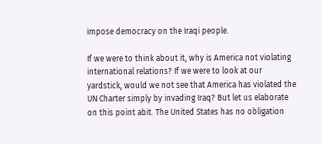impose democracy on the Iraqi people.

If we were to think about it, why is America not violating international relations? If we were to look at our yardstick, would we not see that America has violated the UN Charter simply by invading Iraq? But let us elaborate on this point abit. The United States has no obligation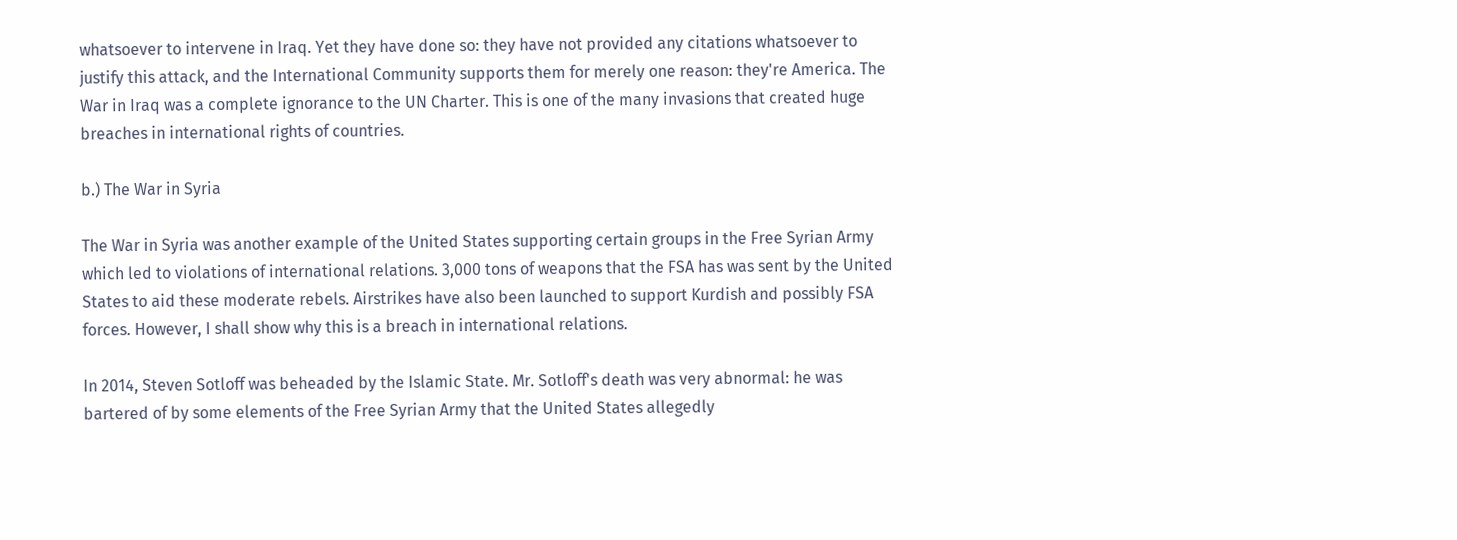whatsoever to intervene in Iraq. Yet they have done so: they have not provided any citations whatsoever to justify this attack, and the International Community supports them for merely one reason: they're America. The War in Iraq was a complete ignorance to the UN Charter. This is one of the many invasions that created huge breaches in international rights of countries.

b.) The War in Syria

The War in Syria was another example of the United States supporting certain groups in the Free Syrian Army which led to violations of international relations. 3,000 tons of weapons that the FSA has was sent by the United States to aid these moderate rebels. Airstrikes have also been launched to support Kurdish and possibly FSA forces. However, I shall show why this is a breach in international relations.

In 2014, Steven Sotloff was beheaded by the Islamic State. Mr. Sotloff's death was very abnormal: he was bartered of by some elements of the Free Syrian Army that the United States allegedly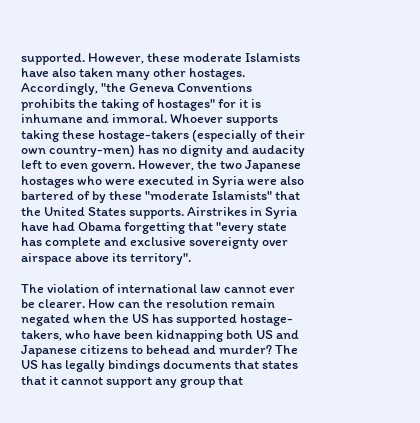supported. However, these moderate Islamists have also taken many other hostages. Accordingly, "the Geneva Conventions prohibits the taking of hostages" for it is inhumane and immoral. Whoever supports taking these hostage-takers (especially of their own country-men) has no dignity and audacity left to even govern. However, the two Japanese hostages who were executed in Syria were also bartered of by these "moderate Islamists" that the United States supports. Airstrikes in Syria have had Obama forgetting that "every state has complete and exclusive sovereignty over airspace above its territory".

The violation of international law cannot ever be clearer. How can the resolution remain negated when the US has supported hostage-takers, who have been kidnapping both US and Japanese citizens to behead and murder? The US has legally bindings documents that states that it cannot support any group that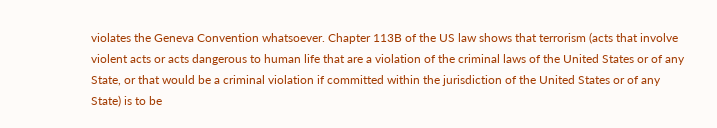violates the Geneva Convention whatsoever. Chapter 113B of the US law shows that terrorism (acts that involve violent acts or acts dangerous to human life that are a violation of the criminal laws of the United States or of any State, or that would be a criminal violation if committed within the jurisdiction of the United States or of any State) is to be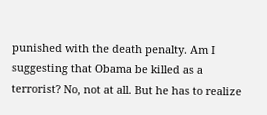punished with the death penalty. Am I suggesting that Obama be killed as a terrorist? No, not at all. But he has to realize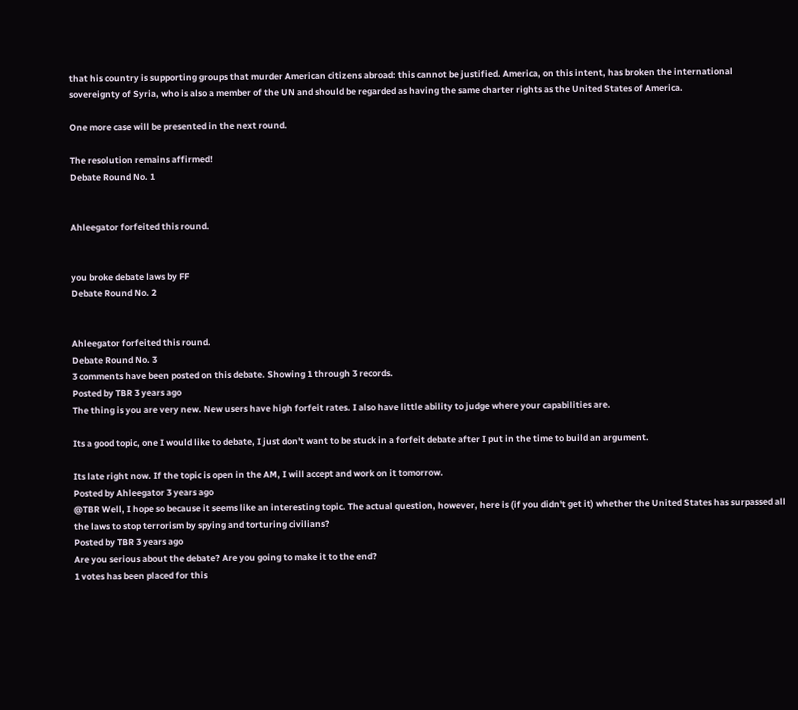that his country is supporting groups that murder American citizens abroad: this cannot be justified. America, on this intent, has broken the international sovereignty of Syria, who is also a member of the UN and should be regarded as having the same charter rights as the United States of America.

One more case will be presented in the next round.

The resolution remains affirmed!
Debate Round No. 1


Ahleegator forfeited this round.


you broke debate laws by FF
Debate Round No. 2


Ahleegator forfeited this round.
Debate Round No. 3
3 comments have been posted on this debate. Showing 1 through 3 records.
Posted by TBR 3 years ago
The thing is you are very new. New users have high forfeit rates. I also have little ability to judge where your capabilities are.

Its a good topic, one I would like to debate, I just don't want to be stuck in a forfeit debate after I put in the time to build an argument.

Its late right now. If the topic is open in the AM, I will accept and work on it tomorrow.
Posted by Ahleegator 3 years ago
@TBR Well, I hope so because it seems like an interesting topic. The actual question, however, here is (if you didn't get it) whether the United States has surpassed all the laws to stop terrorism by spying and torturing civilians?
Posted by TBR 3 years ago
Are you serious about the debate? Are you going to make it to the end?
1 votes has been placed for this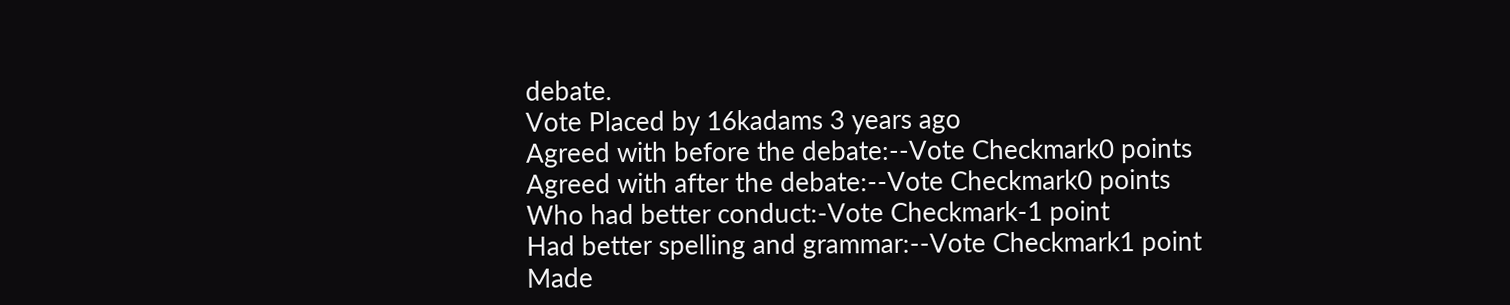debate.
Vote Placed by 16kadams 3 years ago
Agreed with before the debate:--Vote Checkmark0 points
Agreed with after the debate:--Vote Checkmark0 points
Who had better conduct:-Vote Checkmark-1 point
Had better spelling and grammar:--Vote Checkmark1 point
Made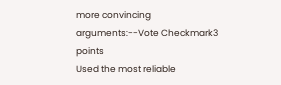more convincing arguments:--Vote Checkmark3 points
Used the most reliable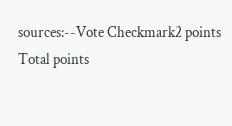sources:--Vote Checkmark2 points
Total points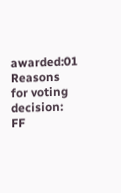awarded:01
Reasons for voting decision: FF